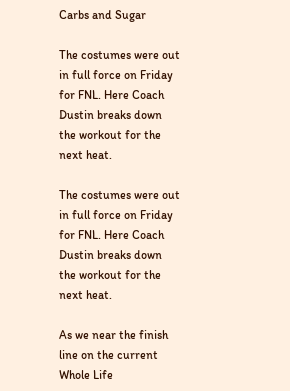Carbs and Sugar

The costumes were out in full force on Friday for FNL. Here Coach Dustin breaks down the workout for the next heat.

The costumes were out in full force on Friday for FNL. Here Coach Dustin breaks down the workout for the next heat.

As we near the finish line on the current Whole Life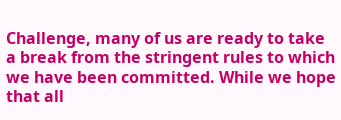Challenge, many of us are ready to take a break from the stringent rules to which we have been committed. While we hope that all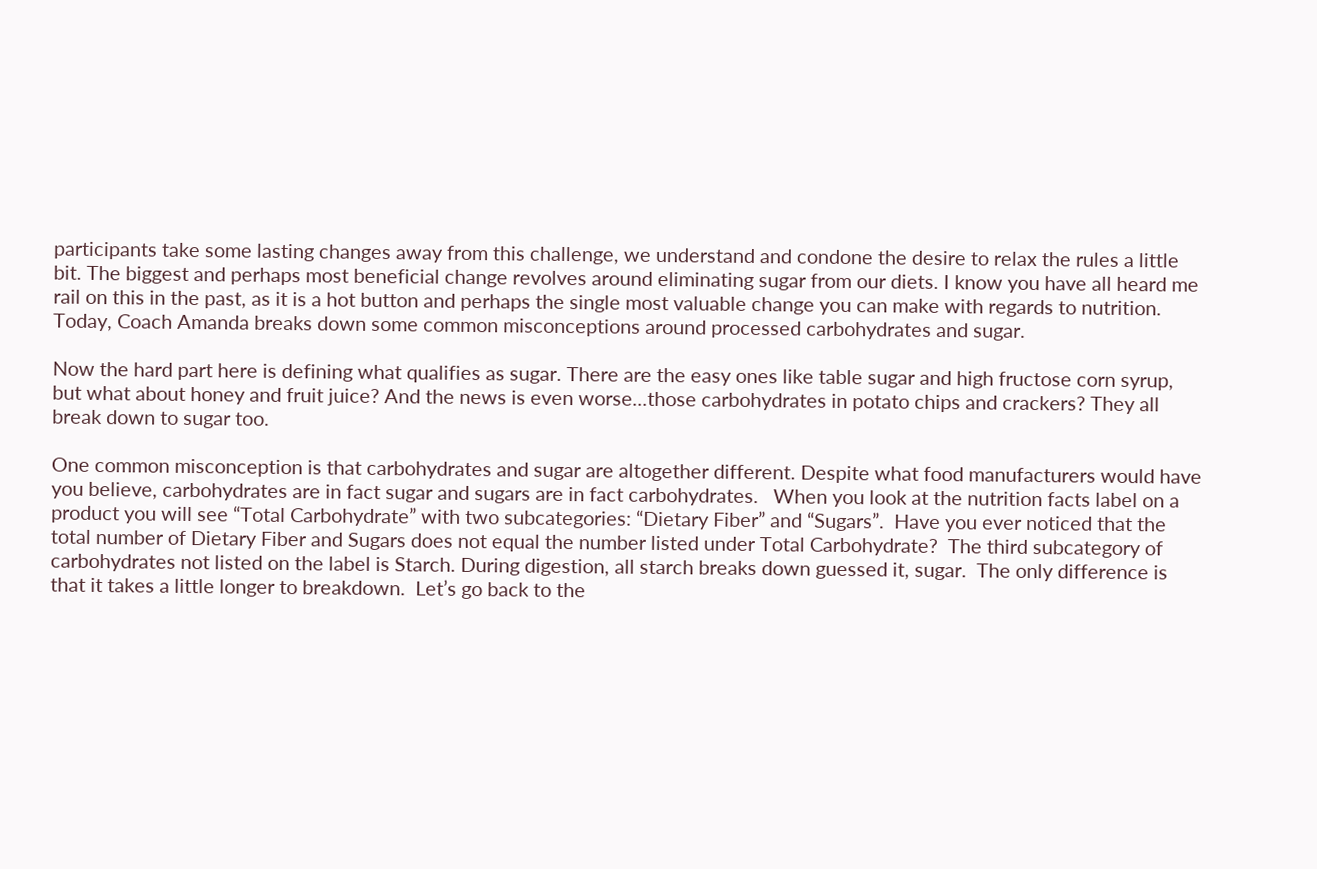participants take some lasting changes away from this challenge, we understand and condone the desire to relax the rules a little bit. The biggest and perhaps most beneficial change revolves around eliminating sugar from our diets. I know you have all heard me rail on this in the past, as it is a hot button and perhaps the single most valuable change you can make with regards to nutrition. Today, Coach Amanda breaks down some common misconceptions around processed carbohydrates and sugar.

Now the hard part here is defining what qualifies as sugar. There are the easy ones like table sugar and high fructose corn syrup, but what about honey and fruit juice? And the news is even worse...those carbohydrates in potato chips and crackers? They all break down to sugar too.

One common misconception is that carbohydrates and sugar are altogether different. Despite what food manufacturers would have you believe, carbohydrates are in fact sugar and sugars are in fact carbohydrates.   When you look at the nutrition facts label on a product you will see “Total Carbohydrate” with two subcategories: “Dietary Fiber” and “Sugars”.  Have you ever noticed that the total number of Dietary Fiber and Sugars does not equal the number listed under Total Carbohydrate?  The third subcategory of carbohydrates not listed on the label is Starch. During digestion, all starch breaks down guessed it, sugar.  The only difference is that it takes a little longer to breakdown.  Let’s go back to the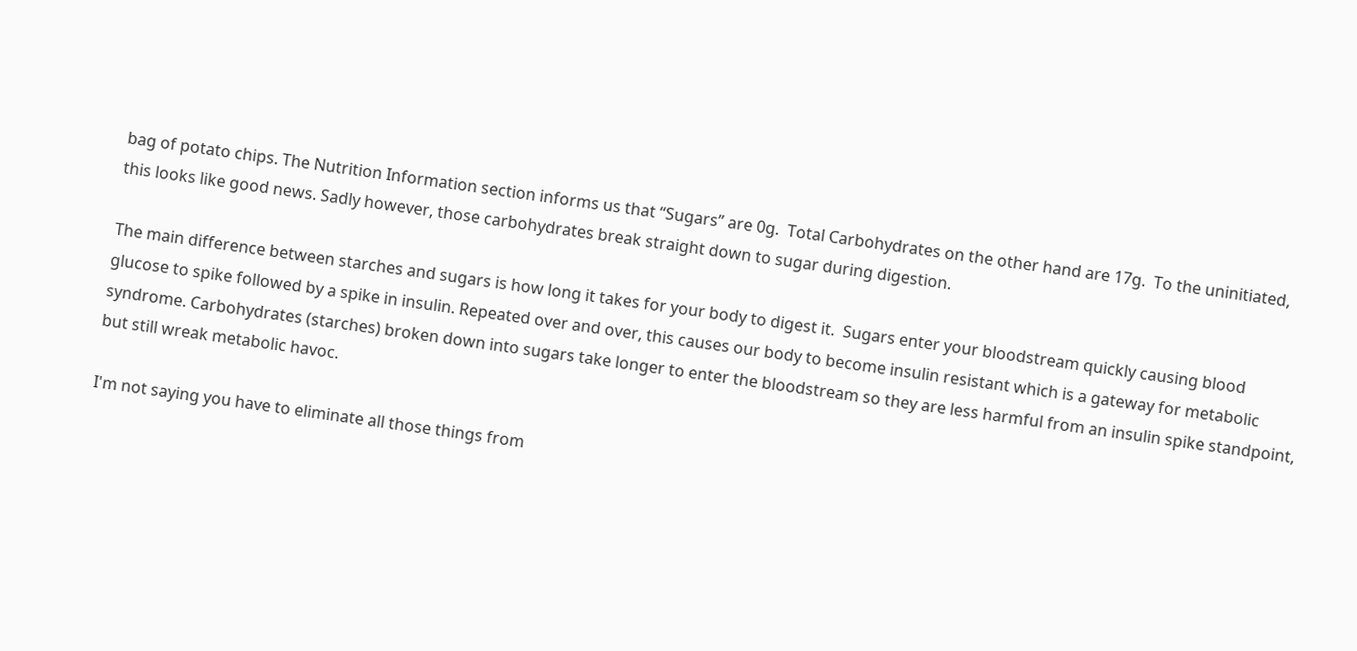bag of potato chips. The Nutrition Information section informs us that “Sugars” are 0g.  Total Carbohydrates on the other hand are 17g.  To the uninitiated, this looks like good news. Sadly however, those carbohydrates break straight down to sugar during digestion.

The main difference between starches and sugars is how long it takes for your body to digest it.  Sugars enter your bloodstream quickly causing blood glucose to spike followed by a spike in insulin. Repeated over and over, this causes our body to become insulin resistant which is a gateway for metabolic syndrome. Carbohydrates (starches) broken down into sugars take longer to enter the bloodstream so they are less harmful from an insulin spike standpoint, but still wreak metabolic havoc.

I'm not saying you have to eliminate all those things from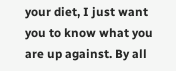your diet, I just want you to know what you are up against. By all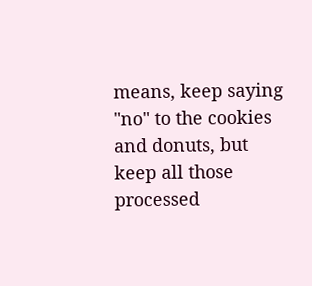means, keep saying "no" to the cookies and donuts, but keep all those processed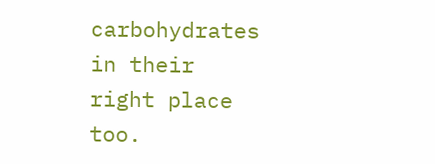carbohydrates in their right place too.